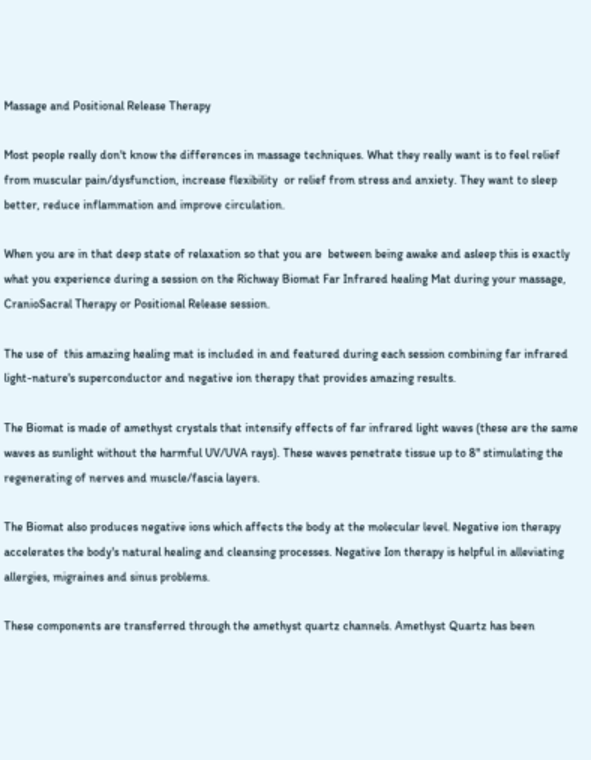Massage and Positional Release Therapy

Most people really don't know the differences in massage techniques. What they really want is to feel relief from muscular pain/dysfunction, increase flexibility  or relief from stress and anxiety. They want to sleep better, reduce inflammation and improve circulation.

When you are in that deep state of relaxation so that you are  between being awake and asleep this is exactly what you experience during a session on the Richway Biomat Far Infrared healing Mat during your massage, CranioSacral Therapy or Positional Release session.

The use of  this amazing healing mat is included in and featured during each session combining far infrared light-nature's superconductor and negative ion therapy that provides amazing results.

The Biomat is made of amethyst crystals that intensify effects of far infrared light waves (these are the same waves as sunlight without the harmful UV/UVA rays). These waves penetrate tissue up to 8" stimulating the regenerating of nerves and muscle/fascia layers.

The Biomat also produces negative ions which affects the body at the molecular level. Negative ion therapy accelerates the body's natural healing and cleansing processes. Negative Ion therapy is helpful in alleviating allergies, migraines and sinus problems.

These components are transferred through the amethyst quartz channels. Amethyst Quartz has been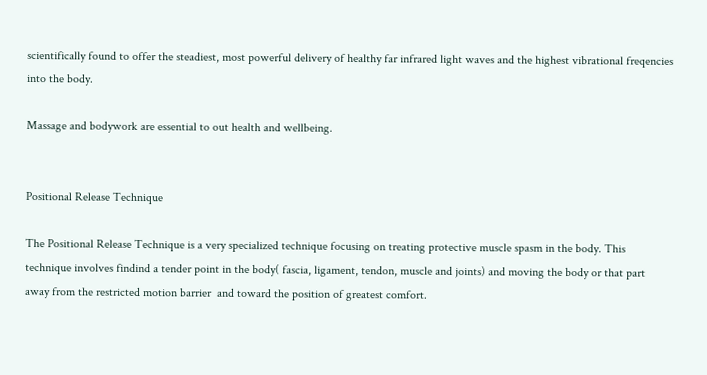scientifically found to offer the steadiest, most powerful delivery of healthy far infrared light waves and the highest vibrational freqencies into the body.

Massage and bodywork are essential to out health and wellbeing.


Positional Release Technique

The Positional Release Technique is a very specialized technique focusing on treating protective muscle spasm in the body. This technique involves findind a tender point in the body( fascia, ligament, tendon, muscle and joints) and moving the body or that part  away from the restricted motion barrier  and toward the position of greatest comfort.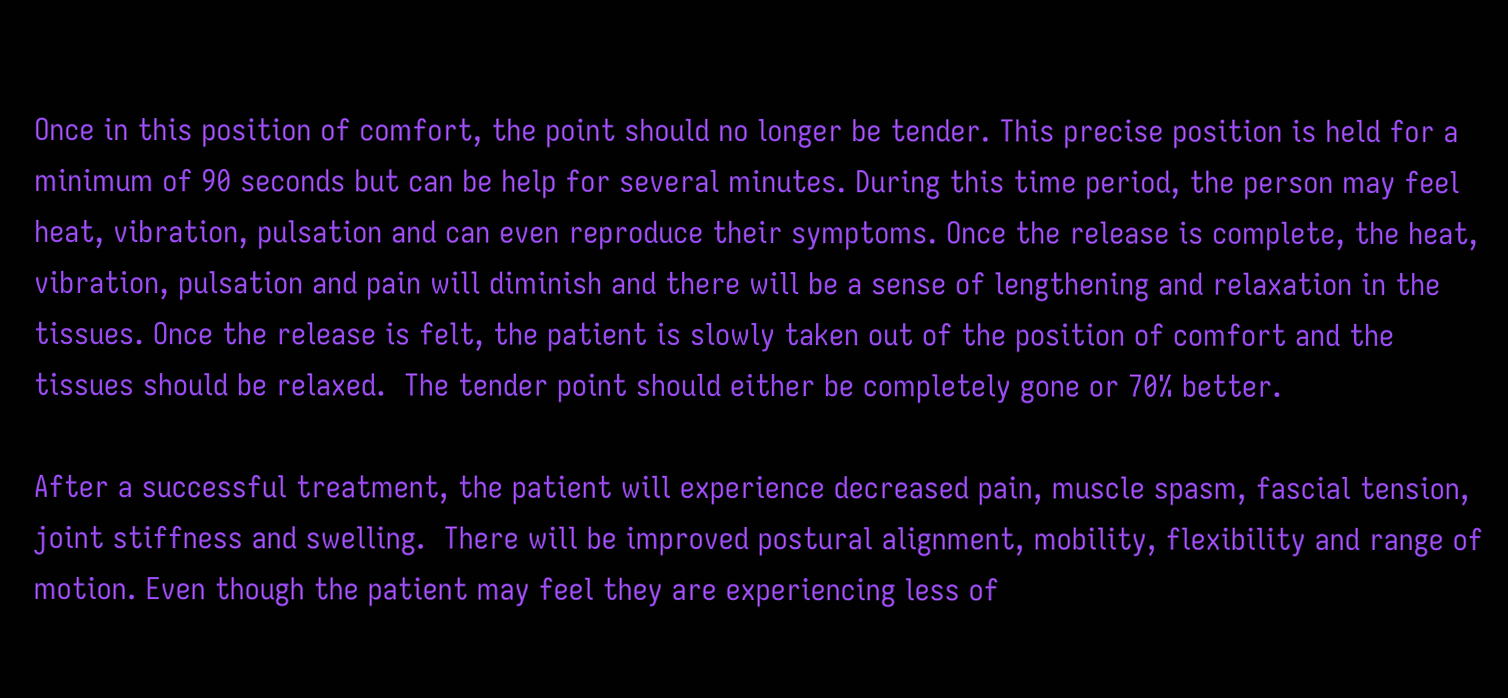Once in this position of comfort, the point should no longer be tender. This precise position is held for a minimum of 90 seconds but can be help for several minutes. During this time period, the person may feel heat, vibration, pulsation and can even reproduce their symptoms. Once the release is complete, the heat, vibration, pulsation and pain will diminish and there will be a sense of lengthening and relaxation in the tissues. Once the release is felt, the patient is slowly taken out of the position of comfort and the tissues should be relaxed.  The tender point should either be completely gone or 70% better.

After a successful treatment, the patient will experience decreased pain, muscle spasm, fascial tension, joint stiffness and swelling.  There will be improved postural alignment, mobility, flexibility and range of motion. Even though the patient may feel they are experiencing less of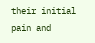their initial pain and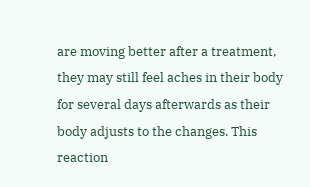are moving better after a treatment, they may still feel aches in their body for several days afterwards as their body adjusts to the changes. This reaction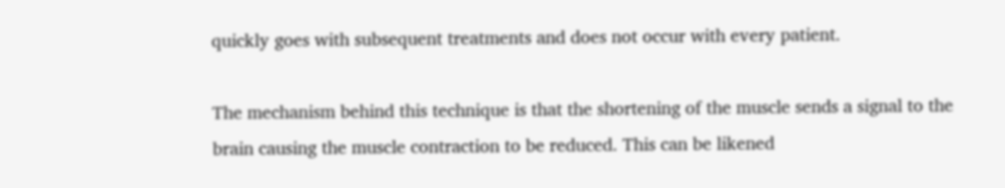quickly goes with subsequent treatments and does not occur with every patient.

The mechanism behind this technique is that the shortening of the muscle sends a signal to the brain causing the muscle contraction to be reduced. This can be likened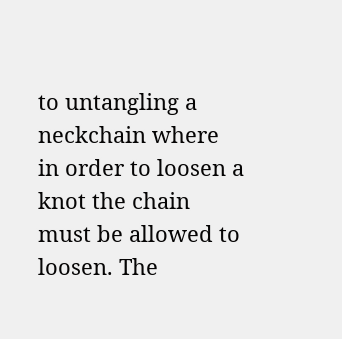to untangling a neckchain where in order to loosen a knot the chain must be allowed to loosen. The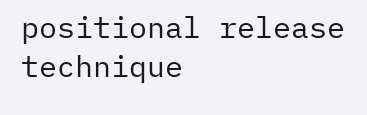positional release technique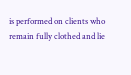is performed on clients who remain fully clothed and lie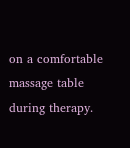on a comfortable massage table during therapy.